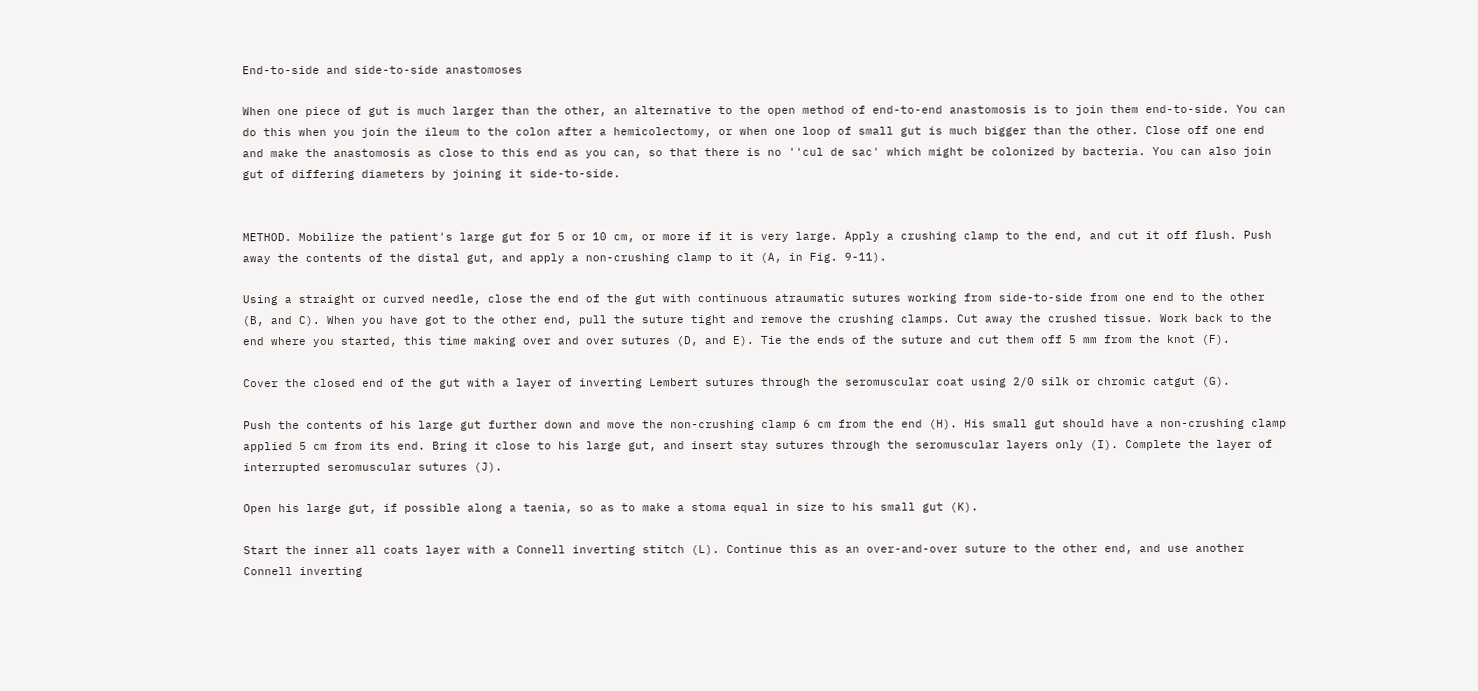End-to-side and side-to-side anastomoses

When one piece of gut is much larger than the other, an alternative to the open method of end-to-end anastomosis is to join them end-to-side. You can do this when you join the ileum to the colon after a hemicolectomy, or when one loop of small gut is much bigger than the other. Close off one end and make the anastomosis as close to this end as you can, so that there is no ''cul de sac' which might be colonized by bacteria. You can also join gut of differing diameters by joining it side-to-side.


METHOD. Mobilize the patient's large gut for 5 or 10 cm, or more if it is very large. Apply a crushing clamp to the end, and cut it off flush. Push away the contents of the distal gut, and apply a non-crushing clamp to it (A, in Fig. 9-11).

Using a straight or curved needle, close the end of the gut with continuous atraumatic sutures working from side-to-side from one end to the other (B, and C). When you have got to the other end, pull the suture tight and remove the crushing clamps. Cut away the crushed tissue. Work back to the end where you started, this time making over and over sutures (D, and E). Tie the ends of the suture and cut them off 5 mm from the knot (F).

Cover the closed end of the gut with a layer of inverting Lembert sutures through the seromuscular coat using 2/0 silk or chromic catgut (G).

Push the contents of his large gut further down and move the non-crushing clamp 6 cm from the end (H). His small gut should have a non-crushing clamp applied 5 cm from its end. Bring it close to his large gut, and insert stay sutures through the seromuscular layers only (I). Complete the layer of interrupted seromuscular sutures (J).

Open his large gut, if possible along a taenia, so as to make a stoma equal in size to his small gut (K).

Start the inner all coats layer with a Connell inverting stitch (L). Continue this as an over-and-over suture to the other end, and use another Connell inverting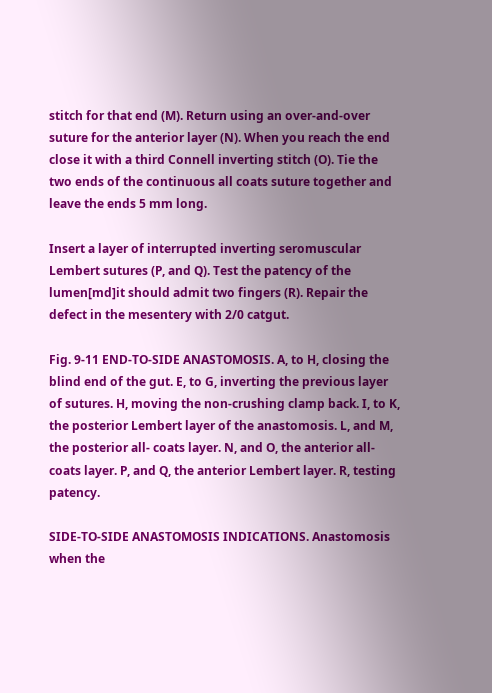stitch for that end (M). Return using an over-and-over suture for the anterior layer (N). When you reach the end close it with a third Connell inverting stitch (O). Tie the two ends of the continuous all coats suture together and leave the ends 5 mm long.

Insert a layer of interrupted inverting seromuscular Lembert sutures (P, and Q). Test the patency of the lumen[md]it should admit two fingers (R). Repair the defect in the mesentery with 2/0 catgut.

Fig. 9-11 END-TO-SIDE ANASTOMOSIS. A, to H, closing the blind end of the gut. E, to G, inverting the previous layer of sutures. H, moving the non-crushing clamp back. I, to K, the posterior Lembert layer of the anastomosis. L, and M, the posterior all- coats layer. N, and O, the anterior all-coats layer. P, and Q, the anterior Lembert layer. R, testing patency.

SIDE-TO-SIDE ANASTOMOSIS INDICATIONS. Anastomosis when the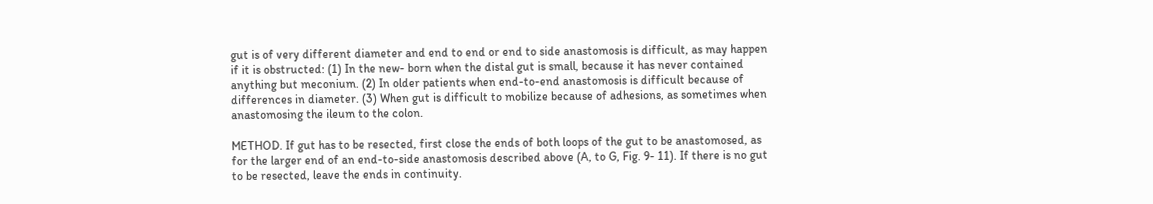gut is of very different diameter and end to end or end to side anastomosis is difficult, as may happen if it is obstructed: (1) In the new- born when the distal gut is small, because it has never contained anything but meconium. (2) In older patients when end-to-end anastomosis is difficult because of differences in diameter. (3) When gut is difficult to mobilize because of adhesions, as sometimes when anastomosing the ileum to the colon.

METHOD. If gut has to be resected, first close the ends of both loops of the gut to be anastomosed, as for the larger end of an end-to-side anastomosis described above (A, to G, Fig. 9- 11). If there is no gut to be resected, leave the ends in continuity.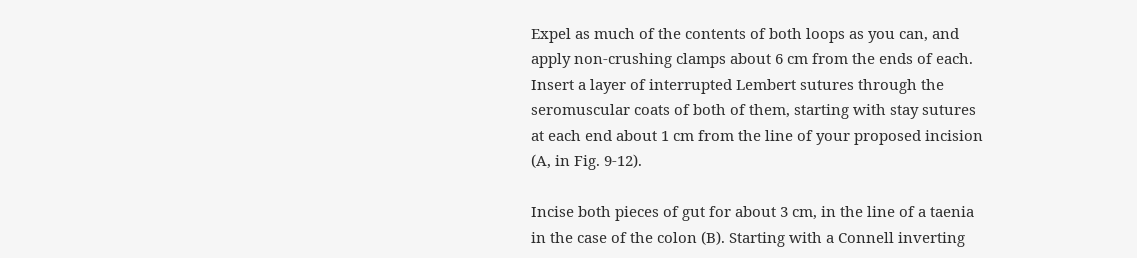Expel as much of the contents of both loops as you can, and apply non-crushing clamps about 6 cm from the ends of each. Insert a layer of interrupted Lembert sutures through the seromuscular coats of both of them, starting with stay sutures at each end about 1 cm from the line of your proposed incision (A, in Fig. 9-12).

Incise both pieces of gut for about 3 cm, in the line of a taenia in the case of the colon (B). Starting with a Connell inverting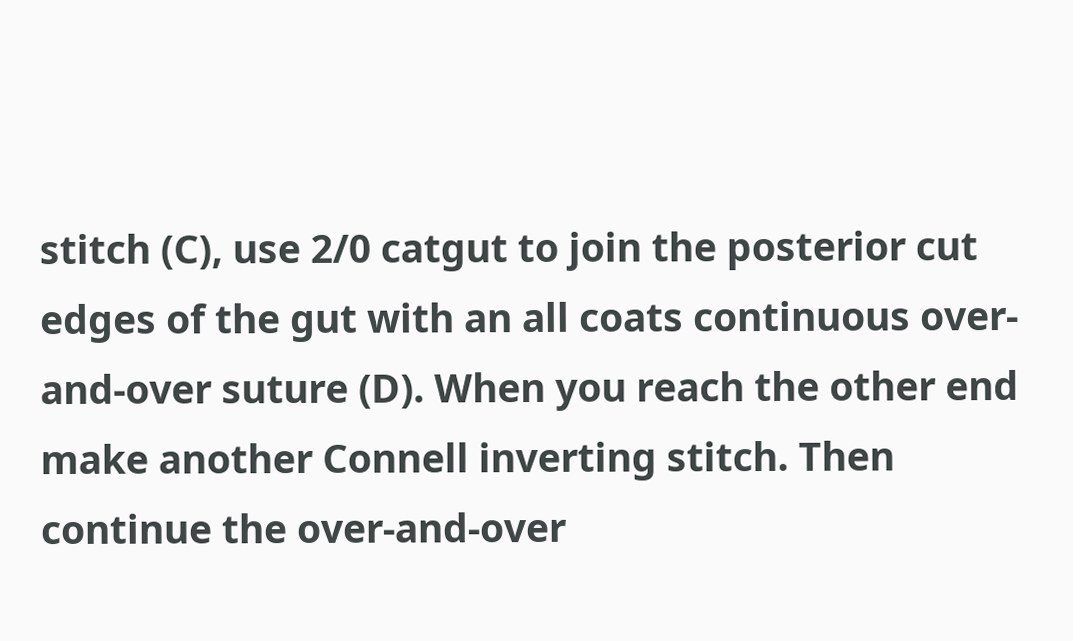stitch (C), use 2/0 catgut to join the posterior cut edges of the gut with an all coats continuous over-and-over suture (D). When you reach the other end make another Connell inverting stitch. Then continue the over-and-over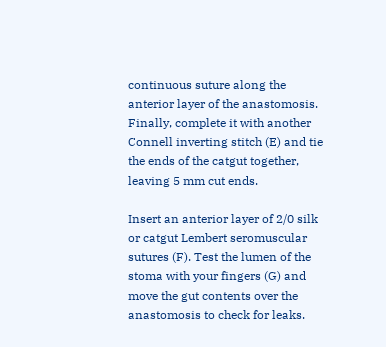continuous suture along the anterior layer of the anastomosis. Finally, complete it with another Connell inverting stitch (E) and tie the ends of the catgut together, leaving 5 mm cut ends.

Insert an anterior layer of 2/0 silk or catgut Lembert seromuscular sutures (F). Test the lumen of the stoma with your fingers (G) and move the gut contents over the anastomosis to check for leaks.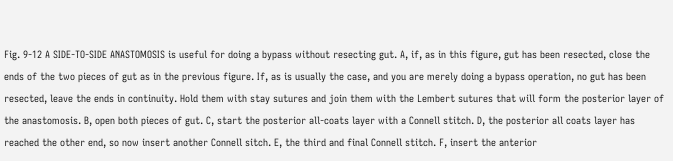Fig. 9-12 A SIDE-TO-SIDE ANASTOMOSIS is useful for doing a bypass without resecting gut. A, if, as in this figure, gut has been resected, close the ends of the two pieces of gut as in the previous figure. If, as is usually the case, and you are merely doing a bypass operation, no gut has been resected, leave the ends in continuity. Hold them with stay sutures and join them with the Lembert sutures that will form the posterior layer of the anastomosis. B, open both pieces of gut. C, start the posterior all-coats layer with a Connell stitch. D, the posterior all coats layer has reached the other end, so now insert another Connell sitch. E, the third and final Connell stitch. F, insert the anterior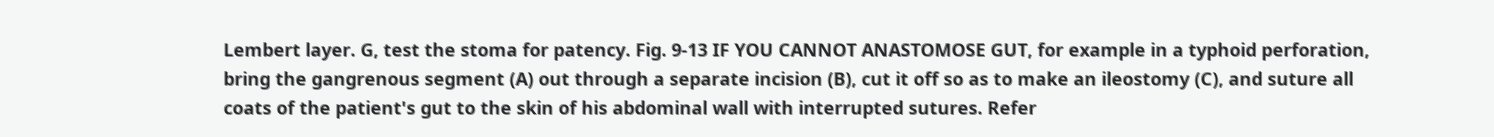Lembert layer. G, test the stoma for patency. Fig. 9-13 IF YOU CANNOT ANASTOMOSE GUT, for example in a typhoid perforation, bring the gangrenous segment (A) out through a separate incision (B), cut it off so as to make an ileostomy (C), and suture all coats of the patient's gut to the skin of his abdominal wall with interrupted sutures. Refer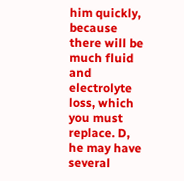him quickly, because there will be much fluid and electrolyte loss, which you must replace. D, he may have several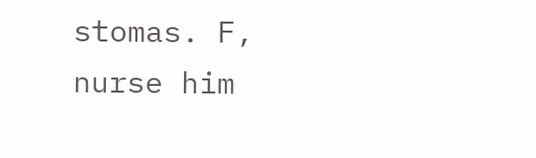stomas. F, nurse him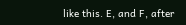like this. E, and F, after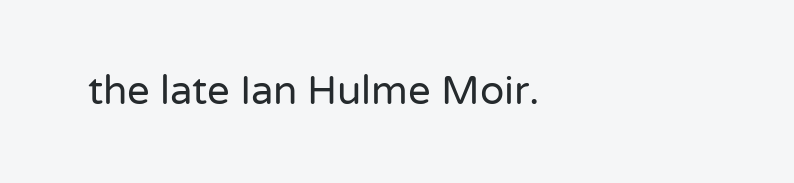the late Ian Hulme Moir.